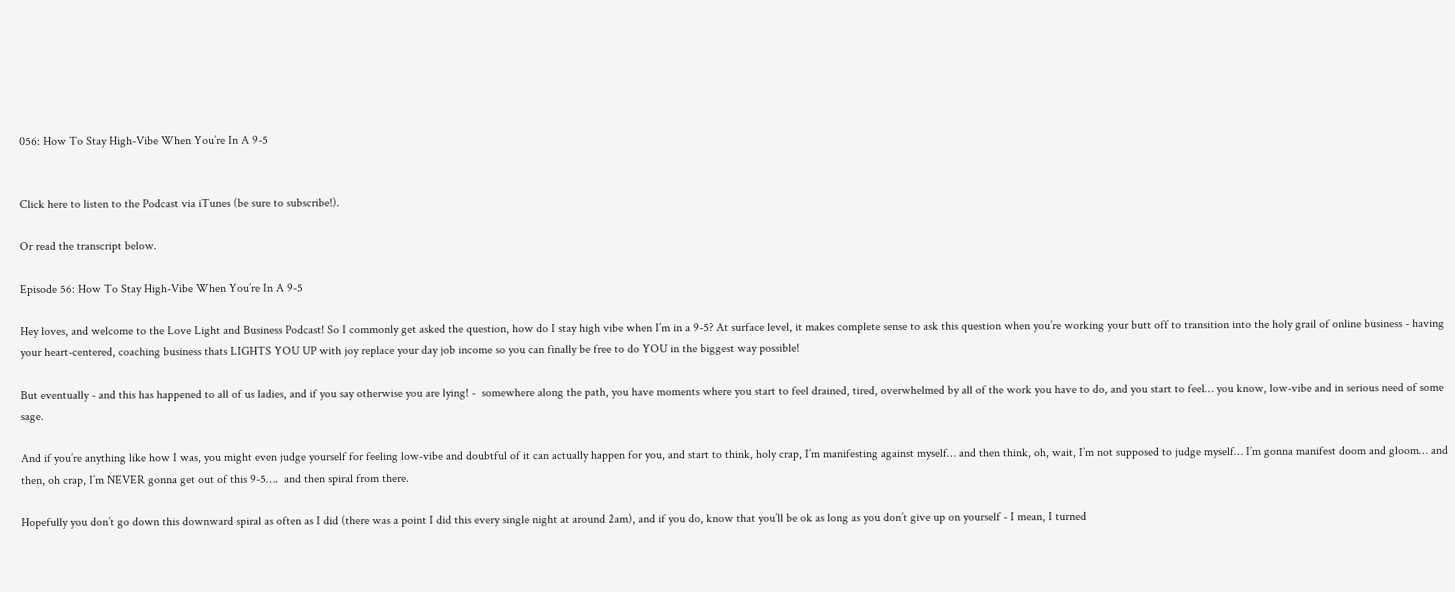056: How To Stay High-Vibe When You’re In A 9-5


Click here to listen to the Podcast via iTunes (be sure to subscribe!).

Or read the transcript below.

Episode 56: How To Stay High-Vibe When You’re In A 9-5

Hey loves, and welcome to the Love Light and Business Podcast! So I commonly get asked the question, how do I stay high vibe when I’m in a 9-5? At surface level, it makes complete sense to ask this question when you’re working your butt off to transition into the holy grail of online business - having your heart-centered, coaching business thats LIGHTS YOU UP with joy replace your day job income so you can finally be free to do YOU in the biggest way possible!

But eventually - and this has happened to all of us ladies, and if you say otherwise you are lying! -  somewhere along the path, you have moments where you start to feel drained, tired, overwhelmed by all of the work you have to do, and you start to feel… you know, low-vibe and in serious need of some sage.

And if you’re anything like how I was, you might even judge yourself for feeling low-vibe and doubtful of it can actually happen for you, and start to think, holy crap, I’m manifesting against myself… and then think, oh, wait, I’m not supposed to judge myself… I’m gonna manifest doom and gloom… and then, oh crap, I’m NEVER gonna get out of this 9-5….  and then spiral from there.

Hopefully you don’t go down this downward spiral as often as I did (there was a point I did this every single night at around 2am), and if you do, know that you’ll be ok as long as you don’t give up on yourself - I mean, I turned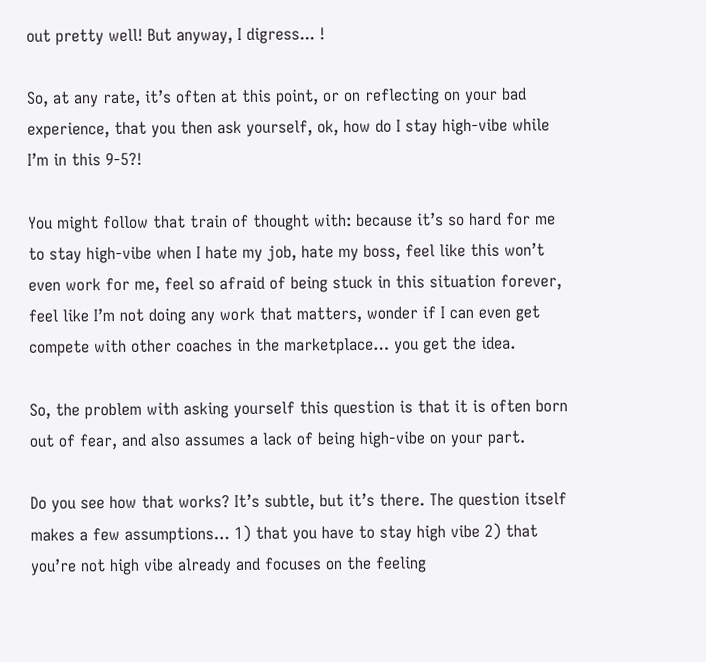out pretty well! But anyway, I digress... !

So, at any rate, it’s often at this point, or on reflecting on your bad experience, that you then ask yourself, ok, how do I stay high-vibe while I’m in this 9-5?!

You might follow that train of thought with: because it’s so hard for me to stay high-vibe when I hate my job, hate my boss, feel like this won’t even work for me, feel so afraid of being stuck in this situation forever, feel like I’m not doing any work that matters, wonder if I can even get compete with other coaches in the marketplace… you get the idea.

So, the problem with asking yourself this question is that it is often born out of fear, and also assumes a lack of being high-vibe on your part.

Do you see how that works? It’s subtle, but it’s there. The question itself makes a few assumptions… 1) that you have to stay high vibe 2) that you’re not high vibe already and focuses on the feeling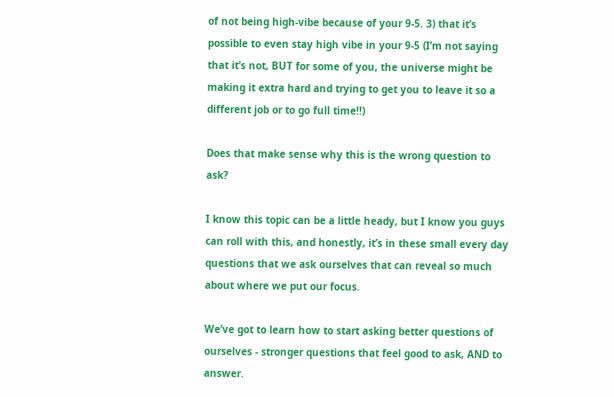of not being high-vibe because of your 9-5. 3) that it’s possible to even stay high vibe in your 9-5 (I’m not saying that it’s not, BUT for some of you, the universe might be making it extra hard and trying to get you to leave it so a different job or to go full time!!)

Does that make sense why this is the wrong question to ask?

I know this topic can be a little heady, but I know you guys can roll with this, and honestly, it’s in these small every day questions that we ask ourselves that can reveal so much about where we put our focus.

We’ve got to learn how to start asking better questions of ourselves - stronger questions that feel good to ask, AND to answer.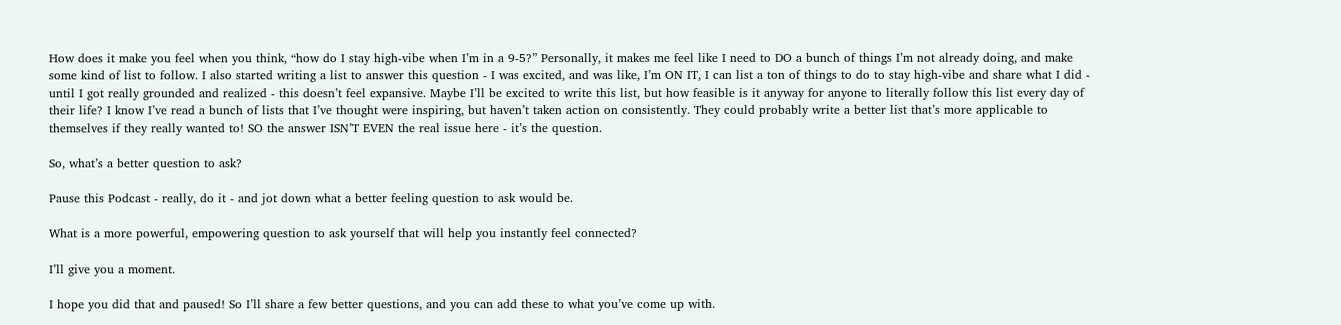How does it make you feel when you think, “how do I stay high-vibe when I’m in a 9-5?” Personally, it makes me feel like I need to DO a bunch of things I’m not already doing, and make some kind of list to follow. I also started writing a list to answer this question - I was excited, and was like, I’m ON IT, I can list a ton of things to do to stay high-vibe and share what I did - until I got really grounded and realized - this doesn’t feel expansive. Maybe I’ll be excited to write this list, but how feasible is it anyway for anyone to literally follow this list every day of their life? I know I’ve read a bunch of lists that I’ve thought were inspiring, but haven’t taken action on consistently. They could probably write a better list that’s more applicable to themselves if they really wanted to! SO the answer ISN’T EVEN the real issue here - it’s the question.

So, what’s a better question to ask?

Pause this Podcast - really, do it - and jot down what a better feeling question to ask would be.

What is a more powerful, empowering question to ask yourself that will help you instantly feel connected?

I’ll give you a moment.

I hope you did that and paused! So I’ll share a few better questions, and you can add these to what you’ve come up with.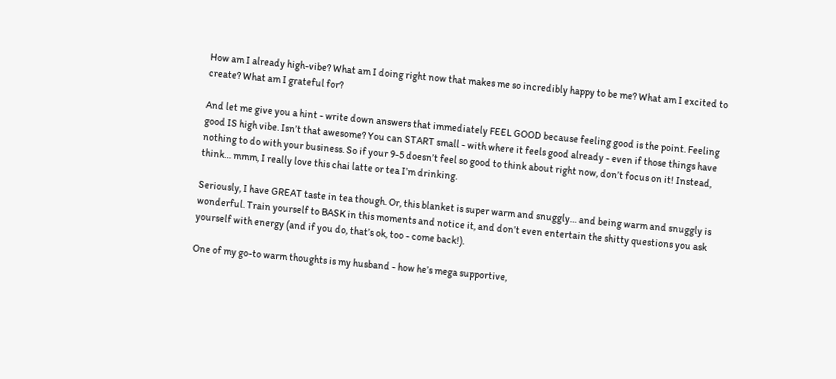How am I already high-vibe? What am I doing right now that makes me so incredibly happy to be me? What am I excited to create? What am I grateful for?

And let me give you a hint - write down answers that immediately FEEL GOOD because feeling good is the point. Feeling good IS high vibe. Isn’t that awesome? You can START small - with where it feels good already - even if those things have nothing to do with your business. So if your 9-5 doesn’t feel so good to think about right now, don’t focus on it! Instead, think… mmm, I really love this chai latte or tea I’m drinking.

Seriously, I have GREAT taste in tea though. Or, this blanket is super warm and snuggly… and being warm and snuggly is wonderful. Train yourself to BASK in this moments and notice it, and don’t even entertain the shitty questions you ask yourself with energy (and if you do, that’s ok, too - come back!).

One of my go-to warm thoughts is my husband - how he’s mega supportive,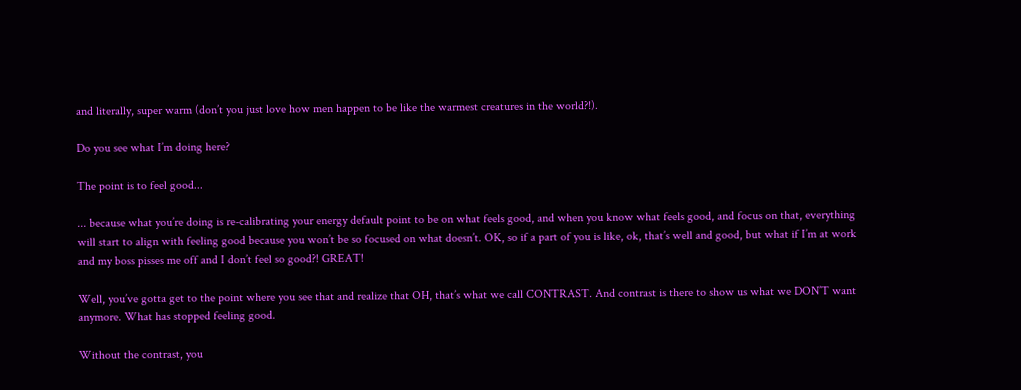and literally, super warm (don’t you just love how men happen to be like the warmest creatures in the world?!).

Do you see what I’m doing here?

The point is to feel good...

... because what you’re doing is re-calibrating your energy default point to be on what feels good, and when you know what feels good, and focus on that, everything will start to align with feeling good because you won’t be so focused on what doesn’t. OK, so if a part of you is like, ok, that’s well and good, but what if I’m at work and my boss pisses me off and I don’t feel so good?! GREAT!

Well, you’ve gotta get to the point where you see that and realize that OH, that’s what we call CONTRAST. And contrast is there to show us what we DON’T want anymore. What has stopped feeling good.

Without the contrast, you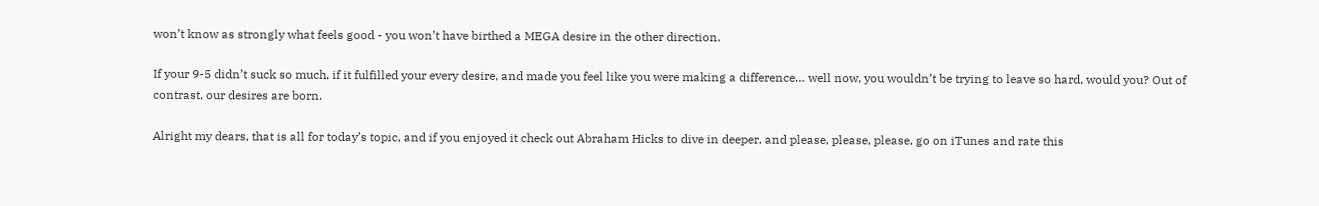won’t know as strongly what feels good - you won’t have birthed a MEGA desire in the other direction.

If your 9-5 didn’t suck so much, if it fulfilled your every desire, and made you feel like you were making a difference… well now, you wouldn’t be trying to leave so hard, would you? Out of contrast, our desires are born.

Alright my dears, that is all for today’s topic, and if you enjoyed it check out Abraham Hicks to dive in deeper, and please, please, please, go on iTunes and rate this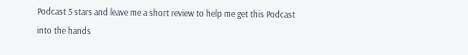Podcast 5 stars and leave me a short review to help me get this Podcast into the hands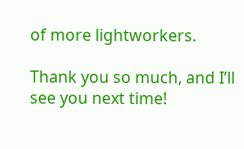of more lightworkers.

Thank you so much, and I’ll see you next time!